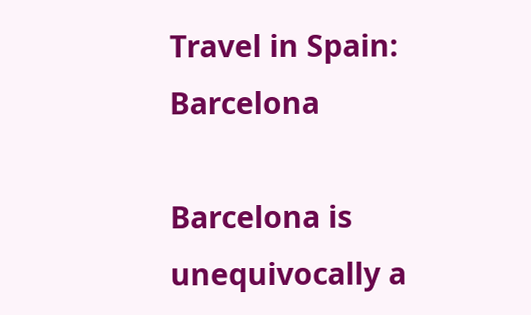Travel in Spain: Barcelona

Barcelona is unequivocally a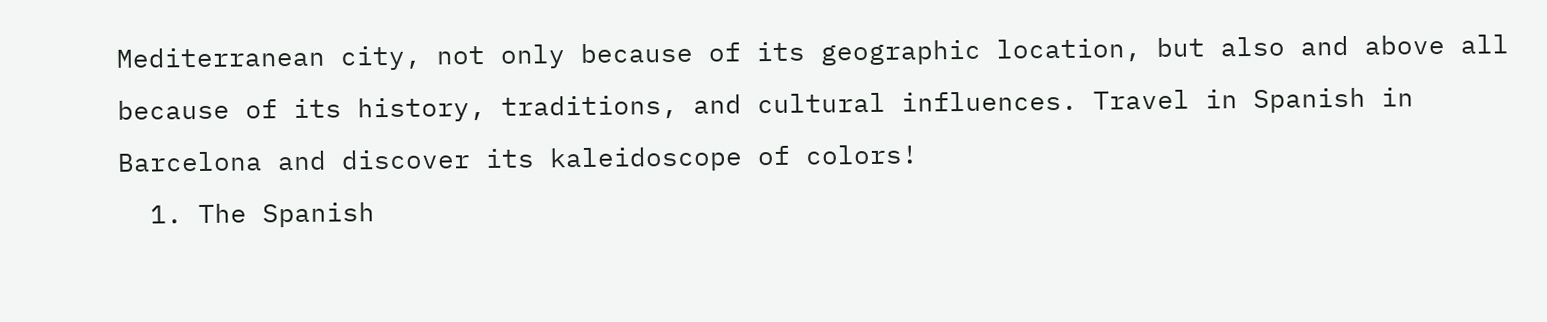Mediterranean city, not only because of its geographic location, but also and above all because of its history, traditions, and cultural influences. Travel in Spanish in Barcelona and discover its kaleidoscope of colors!
  1. The Spanish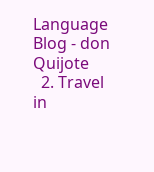Language Blog - don Quijote
  2. Travel in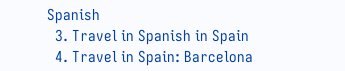Spanish
  3. Travel in Spanish in Spain
  4. Travel in Spain: Barcelona